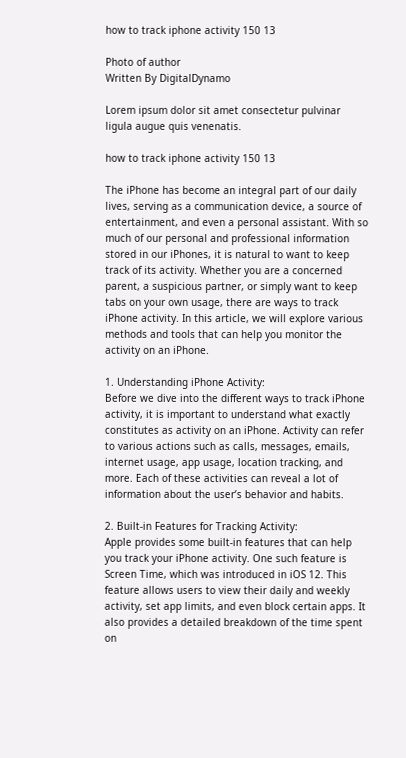how to track iphone activity 150 13

Photo of author
Written By DigitalDynamo

Lorem ipsum dolor sit amet consectetur pulvinar ligula augue quis venenatis.

how to track iphone activity 150 13

The iPhone has become an integral part of our daily lives, serving as a communication device, a source of entertainment, and even a personal assistant. With so much of our personal and professional information stored in our iPhones, it is natural to want to keep track of its activity. Whether you are a concerned parent, a suspicious partner, or simply want to keep tabs on your own usage, there are ways to track iPhone activity. In this article, we will explore various methods and tools that can help you monitor the activity on an iPhone.

1. Understanding iPhone Activity:
Before we dive into the different ways to track iPhone activity, it is important to understand what exactly constitutes as activity on an iPhone. Activity can refer to various actions such as calls, messages, emails, internet usage, app usage, location tracking, and more. Each of these activities can reveal a lot of information about the user’s behavior and habits.

2. Built-in Features for Tracking Activity:
Apple provides some built-in features that can help you track your iPhone activity. One such feature is Screen Time, which was introduced in iOS 12. This feature allows users to view their daily and weekly activity, set app limits, and even block certain apps. It also provides a detailed breakdown of the time spent on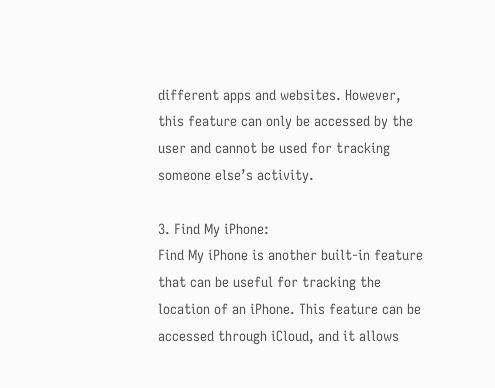different apps and websites. However, this feature can only be accessed by the user and cannot be used for tracking someone else’s activity.

3. Find My iPhone:
Find My iPhone is another built-in feature that can be useful for tracking the location of an iPhone. This feature can be accessed through iCloud, and it allows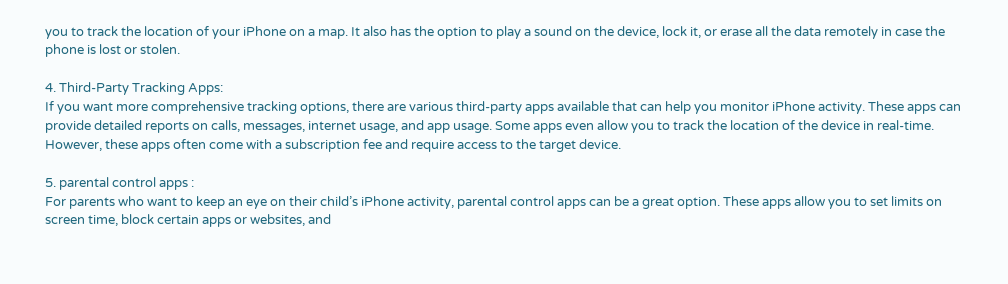you to track the location of your iPhone on a map. It also has the option to play a sound on the device, lock it, or erase all the data remotely in case the phone is lost or stolen.

4. Third-Party Tracking Apps:
If you want more comprehensive tracking options, there are various third-party apps available that can help you monitor iPhone activity. These apps can provide detailed reports on calls, messages, internet usage, and app usage. Some apps even allow you to track the location of the device in real-time. However, these apps often come with a subscription fee and require access to the target device.

5. parental control apps :
For parents who want to keep an eye on their child’s iPhone activity, parental control apps can be a great option. These apps allow you to set limits on screen time, block certain apps or websites, and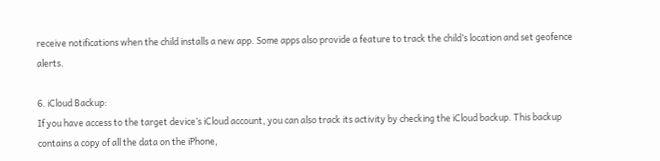receive notifications when the child installs a new app. Some apps also provide a feature to track the child’s location and set geofence alerts.

6. iCloud Backup:
If you have access to the target device’s iCloud account, you can also track its activity by checking the iCloud backup. This backup contains a copy of all the data on the iPhone,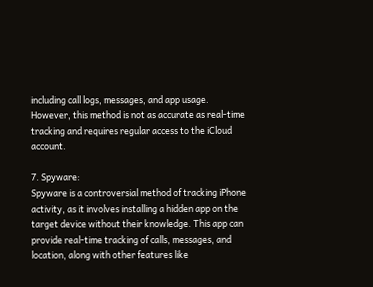including call logs, messages, and app usage. However, this method is not as accurate as real-time tracking and requires regular access to the iCloud account.

7. Spyware:
Spyware is a controversial method of tracking iPhone activity, as it involves installing a hidden app on the target device without their knowledge. This app can provide real-time tracking of calls, messages, and location, along with other features like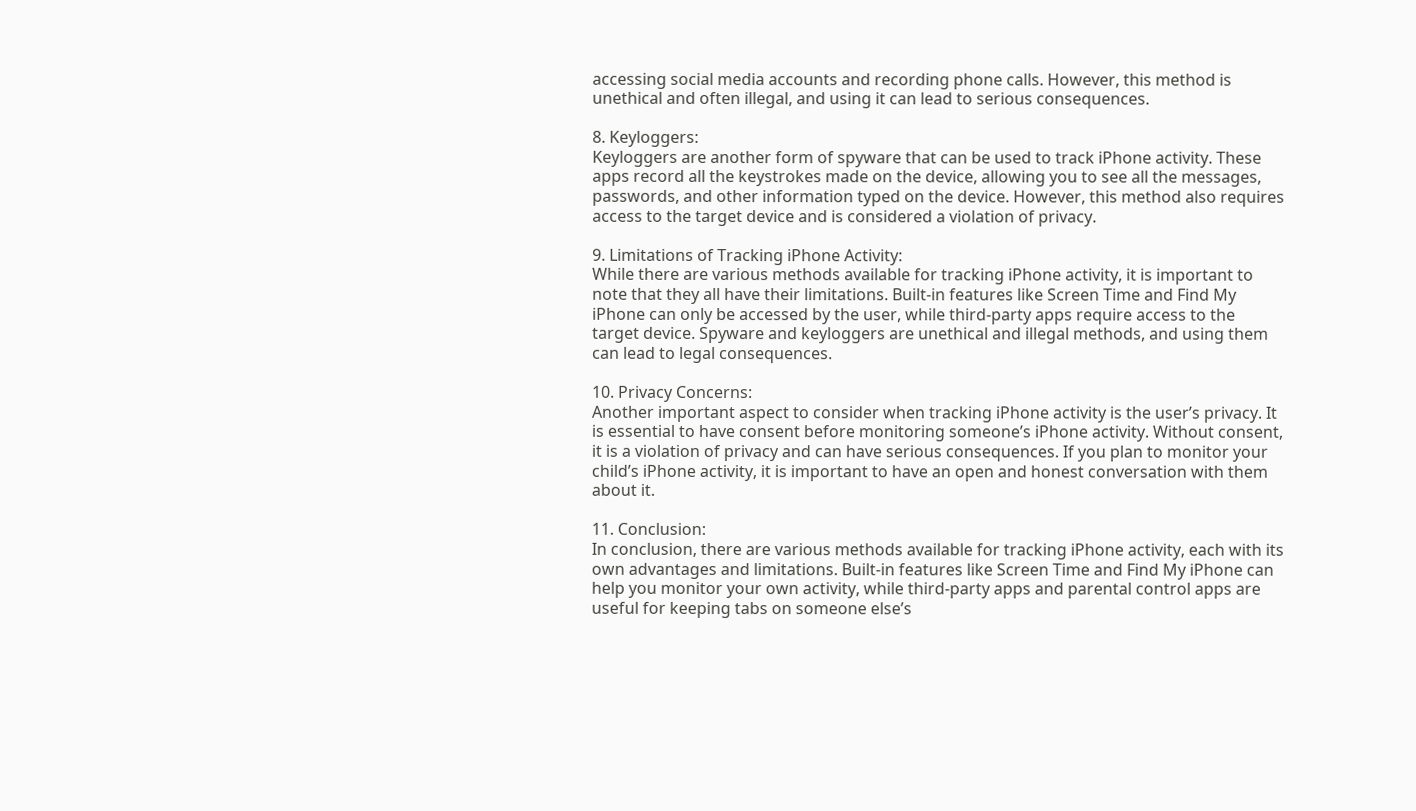accessing social media accounts and recording phone calls. However, this method is unethical and often illegal, and using it can lead to serious consequences.

8. Keyloggers:
Keyloggers are another form of spyware that can be used to track iPhone activity. These apps record all the keystrokes made on the device, allowing you to see all the messages, passwords, and other information typed on the device. However, this method also requires access to the target device and is considered a violation of privacy.

9. Limitations of Tracking iPhone Activity:
While there are various methods available for tracking iPhone activity, it is important to note that they all have their limitations. Built-in features like Screen Time and Find My iPhone can only be accessed by the user, while third-party apps require access to the target device. Spyware and keyloggers are unethical and illegal methods, and using them can lead to legal consequences.

10. Privacy Concerns:
Another important aspect to consider when tracking iPhone activity is the user’s privacy. It is essential to have consent before monitoring someone’s iPhone activity. Without consent, it is a violation of privacy and can have serious consequences. If you plan to monitor your child’s iPhone activity, it is important to have an open and honest conversation with them about it.

11. Conclusion:
In conclusion, there are various methods available for tracking iPhone activity, each with its own advantages and limitations. Built-in features like Screen Time and Find My iPhone can help you monitor your own activity, while third-party apps and parental control apps are useful for keeping tabs on someone else’s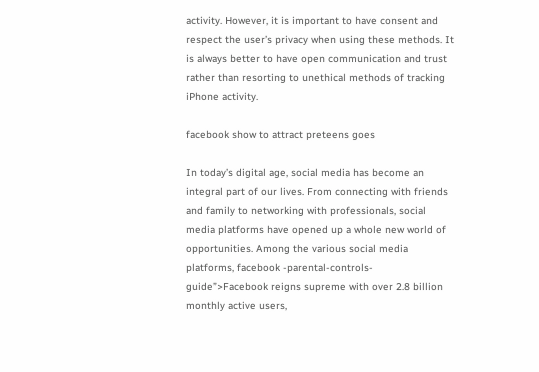activity. However, it is important to have consent and respect the user’s privacy when using these methods. It is always better to have open communication and trust rather than resorting to unethical methods of tracking iPhone activity.

facebook show to attract preteens goes

In today’s digital age, social media has become an integral part of our lives. From connecting with friends and family to networking with professionals, social media platforms have opened up a whole new world of opportunities. Among the various social media platforms, facebook -parental-controls-guide”>Facebook reigns supreme with over 2.8 billion monthly active users,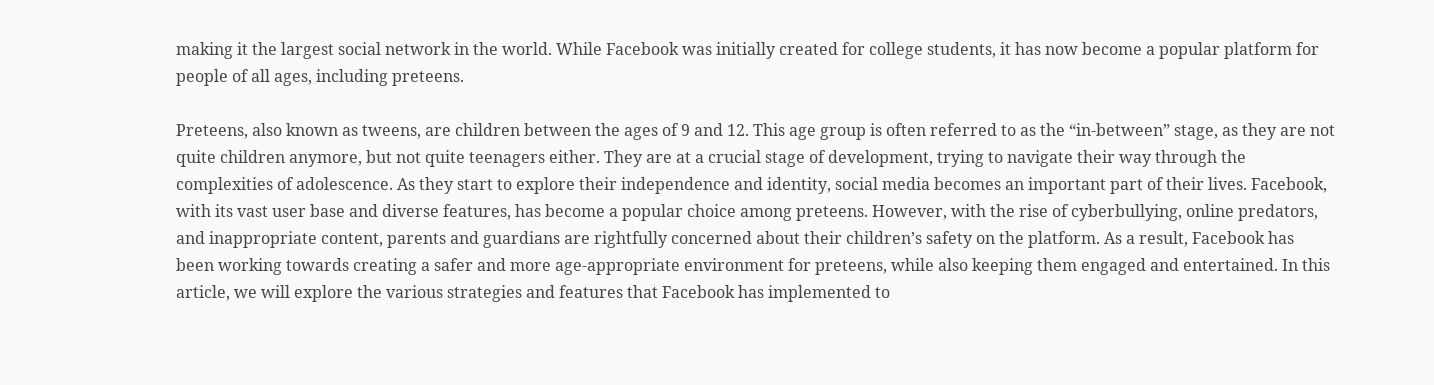making it the largest social network in the world. While Facebook was initially created for college students, it has now become a popular platform for people of all ages, including preteens.

Preteens, also known as tweens, are children between the ages of 9 and 12. This age group is often referred to as the “in-between” stage, as they are not quite children anymore, but not quite teenagers either. They are at a crucial stage of development, trying to navigate their way through the complexities of adolescence. As they start to explore their independence and identity, social media becomes an important part of their lives. Facebook, with its vast user base and diverse features, has become a popular choice among preteens. However, with the rise of cyberbullying, online predators, and inappropriate content, parents and guardians are rightfully concerned about their children’s safety on the platform. As a result, Facebook has been working towards creating a safer and more age-appropriate environment for preteens, while also keeping them engaged and entertained. In this article, we will explore the various strategies and features that Facebook has implemented to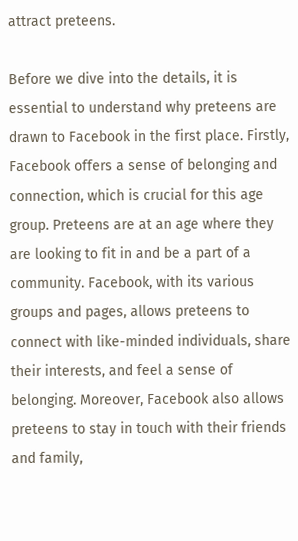attract preteens.

Before we dive into the details, it is essential to understand why preteens are drawn to Facebook in the first place. Firstly, Facebook offers a sense of belonging and connection, which is crucial for this age group. Preteens are at an age where they are looking to fit in and be a part of a community. Facebook, with its various groups and pages, allows preteens to connect with like-minded individuals, share their interests, and feel a sense of belonging. Moreover, Facebook also allows preteens to stay in touch with their friends and family,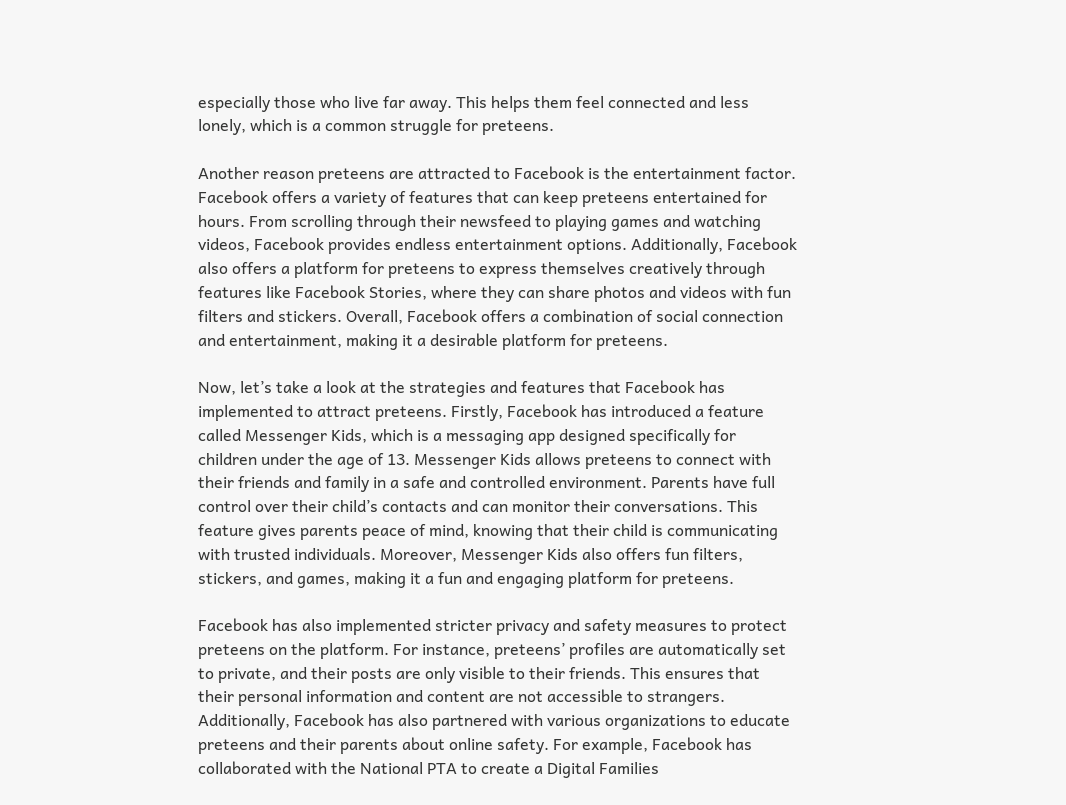especially those who live far away. This helps them feel connected and less lonely, which is a common struggle for preteens.

Another reason preteens are attracted to Facebook is the entertainment factor. Facebook offers a variety of features that can keep preteens entertained for hours. From scrolling through their newsfeed to playing games and watching videos, Facebook provides endless entertainment options. Additionally, Facebook also offers a platform for preteens to express themselves creatively through features like Facebook Stories, where they can share photos and videos with fun filters and stickers. Overall, Facebook offers a combination of social connection and entertainment, making it a desirable platform for preteens.

Now, let’s take a look at the strategies and features that Facebook has implemented to attract preteens. Firstly, Facebook has introduced a feature called Messenger Kids, which is a messaging app designed specifically for children under the age of 13. Messenger Kids allows preteens to connect with their friends and family in a safe and controlled environment. Parents have full control over their child’s contacts and can monitor their conversations. This feature gives parents peace of mind, knowing that their child is communicating with trusted individuals. Moreover, Messenger Kids also offers fun filters, stickers, and games, making it a fun and engaging platform for preteens.

Facebook has also implemented stricter privacy and safety measures to protect preteens on the platform. For instance, preteens’ profiles are automatically set to private, and their posts are only visible to their friends. This ensures that their personal information and content are not accessible to strangers. Additionally, Facebook has also partnered with various organizations to educate preteens and their parents about online safety. For example, Facebook has collaborated with the National PTA to create a Digital Families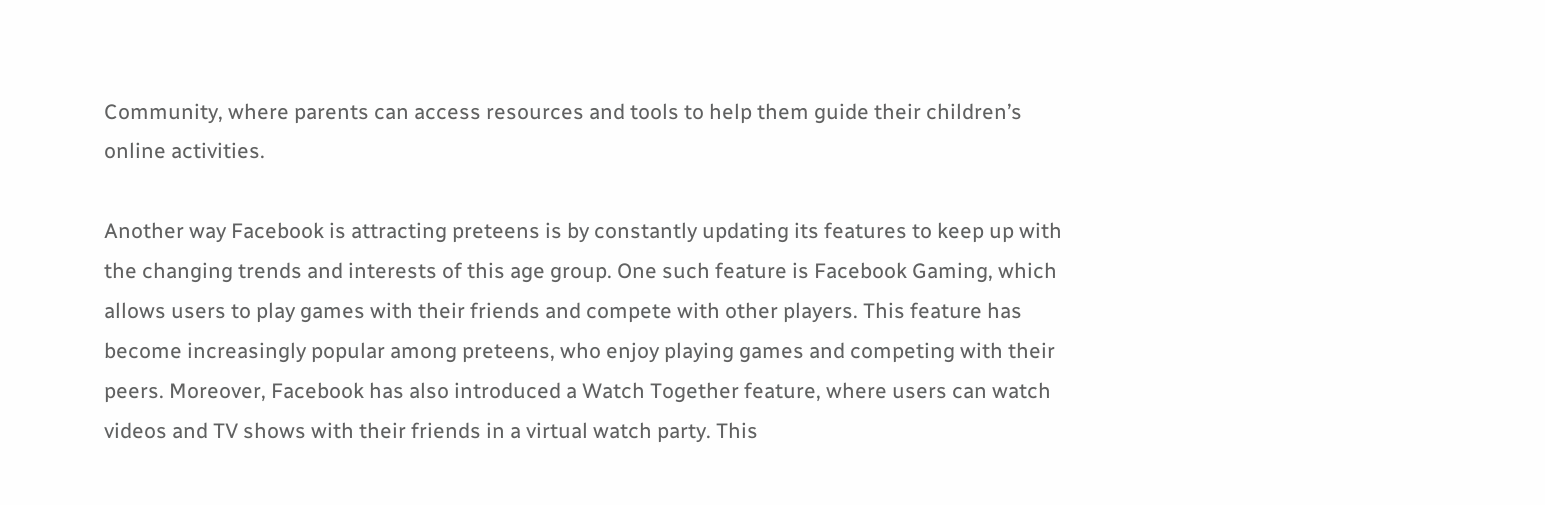Community, where parents can access resources and tools to help them guide their children’s online activities.

Another way Facebook is attracting preteens is by constantly updating its features to keep up with the changing trends and interests of this age group. One such feature is Facebook Gaming, which allows users to play games with their friends and compete with other players. This feature has become increasingly popular among preteens, who enjoy playing games and competing with their peers. Moreover, Facebook has also introduced a Watch Together feature, where users can watch videos and TV shows with their friends in a virtual watch party. This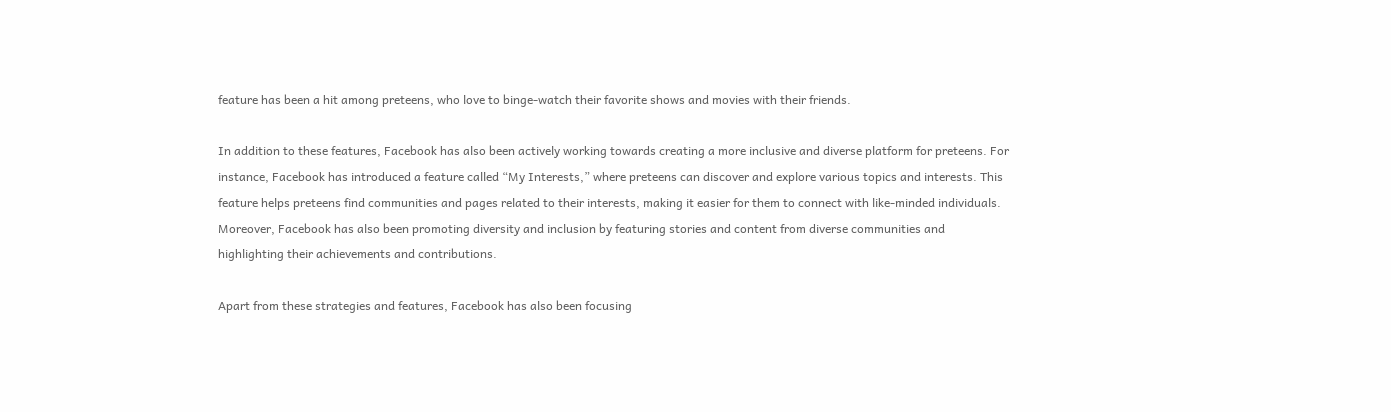feature has been a hit among preteens, who love to binge-watch their favorite shows and movies with their friends.

In addition to these features, Facebook has also been actively working towards creating a more inclusive and diverse platform for preteens. For instance, Facebook has introduced a feature called “My Interests,” where preteens can discover and explore various topics and interests. This feature helps preteens find communities and pages related to their interests, making it easier for them to connect with like-minded individuals. Moreover, Facebook has also been promoting diversity and inclusion by featuring stories and content from diverse communities and highlighting their achievements and contributions.

Apart from these strategies and features, Facebook has also been focusing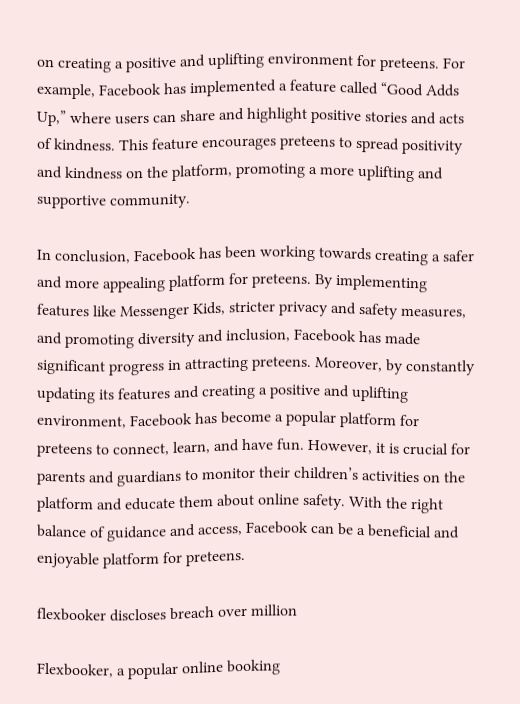on creating a positive and uplifting environment for preteens. For example, Facebook has implemented a feature called “Good Adds Up,” where users can share and highlight positive stories and acts of kindness. This feature encourages preteens to spread positivity and kindness on the platform, promoting a more uplifting and supportive community.

In conclusion, Facebook has been working towards creating a safer and more appealing platform for preteens. By implementing features like Messenger Kids, stricter privacy and safety measures, and promoting diversity and inclusion, Facebook has made significant progress in attracting preteens. Moreover, by constantly updating its features and creating a positive and uplifting environment, Facebook has become a popular platform for preteens to connect, learn, and have fun. However, it is crucial for parents and guardians to monitor their children’s activities on the platform and educate them about online safety. With the right balance of guidance and access, Facebook can be a beneficial and enjoyable platform for preteens.

flexbooker discloses breach over million

Flexbooker, a popular online booking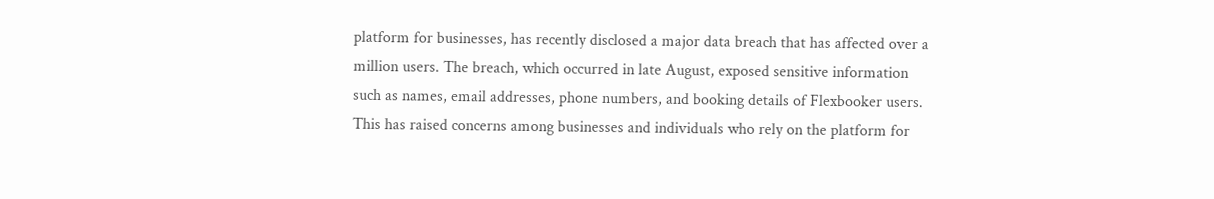platform for businesses, has recently disclosed a major data breach that has affected over a million users. The breach, which occurred in late August, exposed sensitive information such as names, email addresses, phone numbers, and booking details of Flexbooker users. This has raised concerns among businesses and individuals who rely on the platform for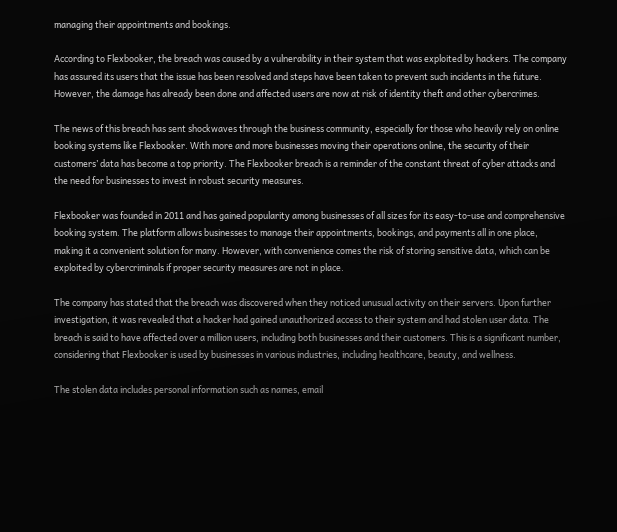managing their appointments and bookings.

According to Flexbooker, the breach was caused by a vulnerability in their system that was exploited by hackers. The company has assured its users that the issue has been resolved and steps have been taken to prevent such incidents in the future. However, the damage has already been done and affected users are now at risk of identity theft and other cybercrimes.

The news of this breach has sent shockwaves through the business community, especially for those who heavily rely on online booking systems like Flexbooker. With more and more businesses moving their operations online, the security of their customers’ data has become a top priority. The Flexbooker breach is a reminder of the constant threat of cyber attacks and the need for businesses to invest in robust security measures.

Flexbooker was founded in 2011 and has gained popularity among businesses of all sizes for its easy-to-use and comprehensive booking system. The platform allows businesses to manage their appointments, bookings, and payments all in one place, making it a convenient solution for many. However, with convenience comes the risk of storing sensitive data, which can be exploited by cybercriminals if proper security measures are not in place.

The company has stated that the breach was discovered when they noticed unusual activity on their servers. Upon further investigation, it was revealed that a hacker had gained unauthorized access to their system and had stolen user data. The breach is said to have affected over a million users, including both businesses and their customers. This is a significant number, considering that Flexbooker is used by businesses in various industries, including healthcare, beauty, and wellness.

The stolen data includes personal information such as names, email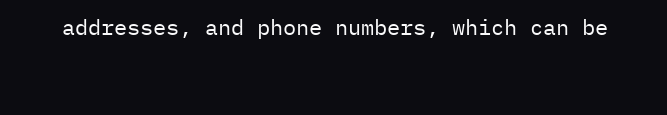addresses, and phone numbers, which can be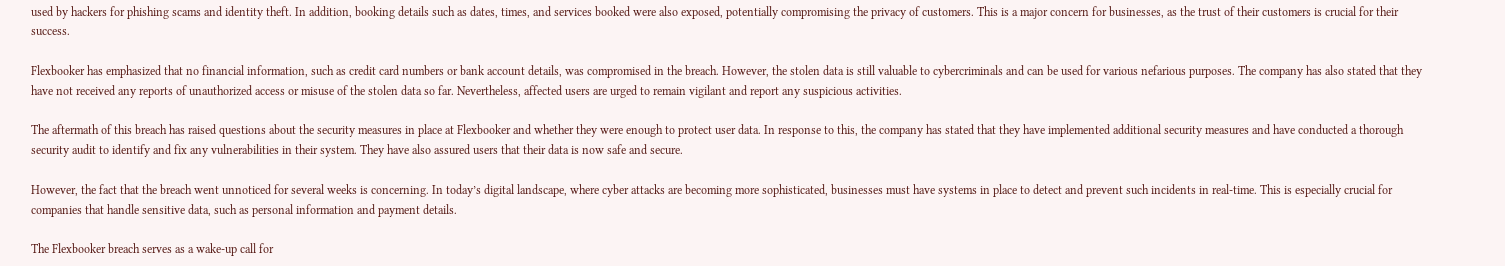used by hackers for phishing scams and identity theft. In addition, booking details such as dates, times, and services booked were also exposed, potentially compromising the privacy of customers. This is a major concern for businesses, as the trust of their customers is crucial for their success.

Flexbooker has emphasized that no financial information, such as credit card numbers or bank account details, was compromised in the breach. However, the stolen data is still valuable to cybercriminals and can be used for various nefarious purposes. The company has also stated that they have not received any reports of unauthorized access or misuse of the stolen data so far. Nevertheless, affected users are urged to remain vigilant and report any suspicious activities.

The aftermath of this breach has raised questions about the security measures in place at Flexbooker and whether they were enough to protect user data. In response to this, the company has stated that they have implemented additional security measures and have conducted a thorough security audit to identify and fix any vulnerabilities in their system. They have also assured users that their data is now safe and secure.

However, the fact that the breach went unnoticed for several weeks is concerning. In today’s digital landscape, where cyber attacks are becoming more sophisticated, businesses must have systems in place to detect and prevent such incidents in real-time. This is especially crucial for companies that handle sensitive data, such as personal information and payment details.

The Flexbooker breach serves as a wake-up call for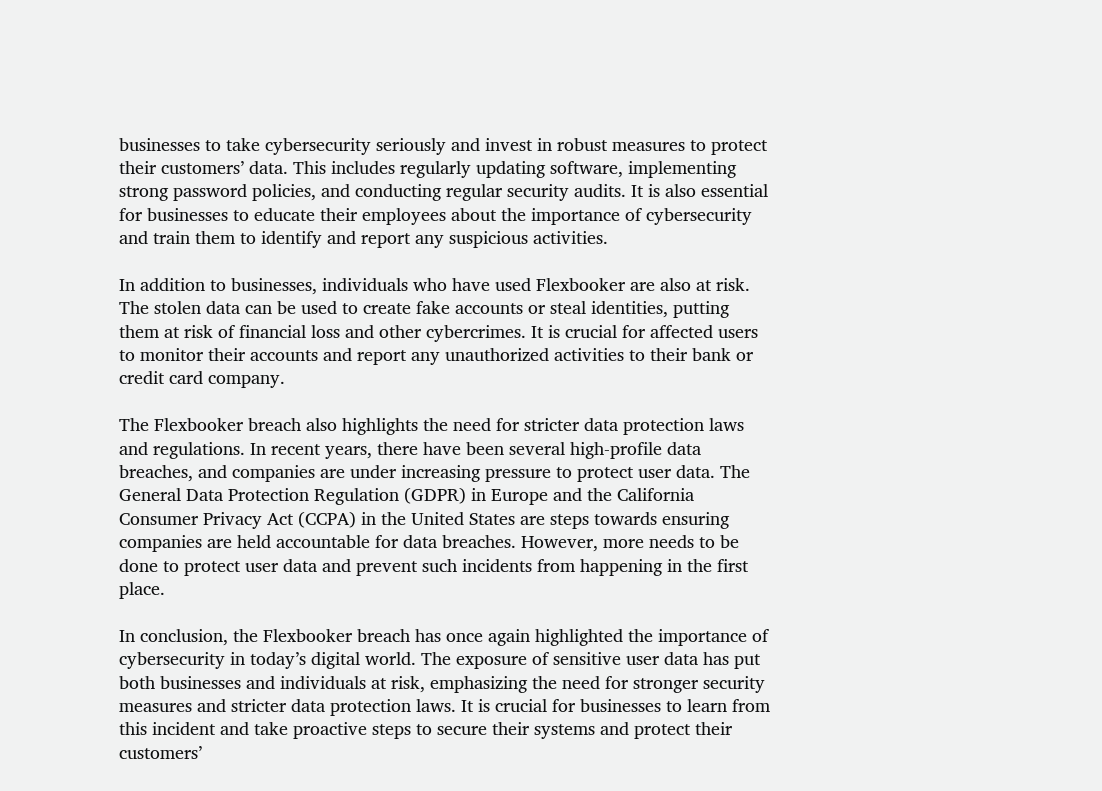businesses to take cybersecurity seriously and invest in robust measures to protect their customers’ data. This includes regularly updating software, implementing strong password policies, and conducting regular security audits. It is also essential for businesses to educate their employees about the importance of cybersecurity and train them to identify and report any suspicious activities.

In addition to businesses, individuals who have used Flexbooker are also at risk. The stolen data can be used to create fake accounts or steal identities, putting them at risk of financial loss and other cybercrimes. It is crucial for affected users to monitor their accounts and report any unauthorized activities to their bank or credit card company.

The Flexbooker breach also highlights the need for stricter data protection laws and regulations. In recent years, there have been several high-profile data breaches, and companies are under increasing pressure to protect user data. The General Data Protection Regulation (GDPR) in Europe and the California Consumer Privacy Act (CCPA) in the United States are steps towards ensuring companies are held accountable for data breaches. However, more needs to be done to protect user data and prevent such incidents from happening in the first place.

In conclusion, the Flexbooker breach has once again highlighted the importance of cybersecurity in today’s digital world. The exposure of sensitive user data has put both businesses and individuals at risk, emphasizing the need for stronger security measures and stricter data protection laws. It is crucial for businesses to learn from this incident and take proactive steps to secure their systems and protect their customers’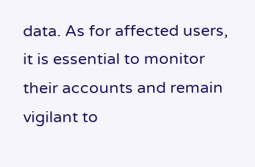data. As for affected users, it is essential to monitor their accounts and remain vigilant to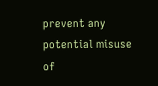prevent any potential misuse of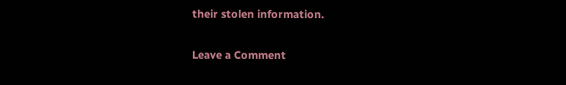their stolen information.

Leave a Comment